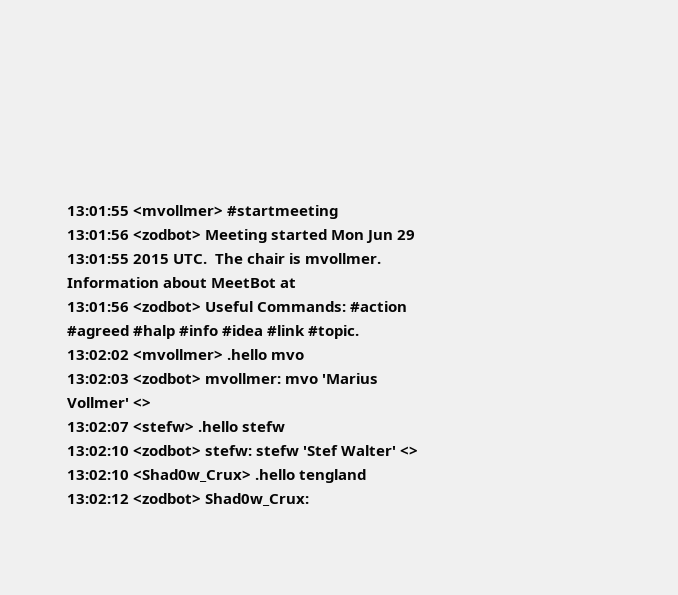13:01:55 <mvollmer> #startmeeting
13:01:56 <zodbot> Meeting started Mon Jun 29 13:01:55 2015 UTC.  The chair is mvollmer. Information about MeetBot at
13:01:56 <zodbot> Useful Commands: #action #agreed #halp #info #idea #link #topic.
13:02:02 <mvollmer> .hello mvo
13:02:03 <zodbot> mvollmer: mvo 'Marius Vollmer' <>
13:02:07 <stefw> .hello stefw
13:02:10 <zodbot> stefw: stefw 'Stef Walter' <>
13:02:10 <Shad0w_Crux> .hello tengland
13:02:12 <zodbot> Shad0w_Crux: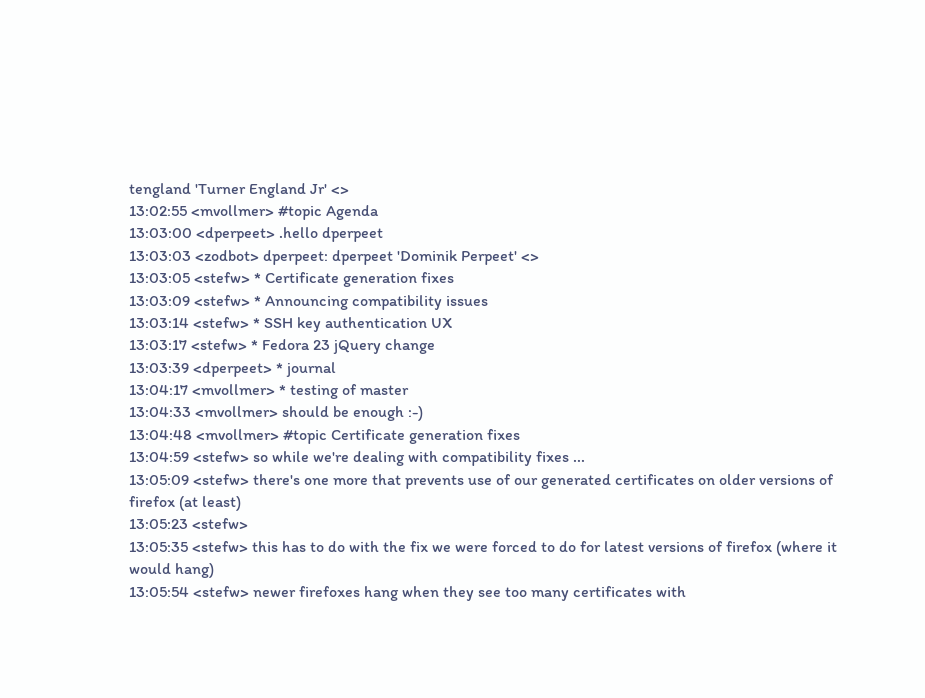tengland 'Turner England Jr' <>
13:02:55 <mvollmer> #topic Agenda
13:03:00 <dperpeet> .hello dperpeet
13:03:03 <zodbot> dperpeet: dperpeet 'Dominik Perpeet' <>
13:03:05 <stefw> * Certificate generation fixes
13:03:09 <stefw> * Announcing compatibility issues
13:03:14 <stefw> * SSH key authentication UX
13:03:17 <stefw> * Fedora 23 jQuery change
13:03:39 <dperpeet> * journal
13:04:17 <mvollmer> * testing of master
13:04:33 <mvollmer> should be enough :-)
13:04:48 <mvollmer> #topic Certificate generation fixes
13:04:59 <stefw> so while we're dealing with compatibility fixes ...
13:05:09 <stefw> there's one more that prevents use of our generated certificates on older versions of firefox (at least)
13:05:23 <stefw>
13:05:35 <stefw> this has to do with the fix we were forced to do for latest versions of firefox (where it would hang)
13:05:54 <stefw> newer firefoxes hang when they see too many certificates with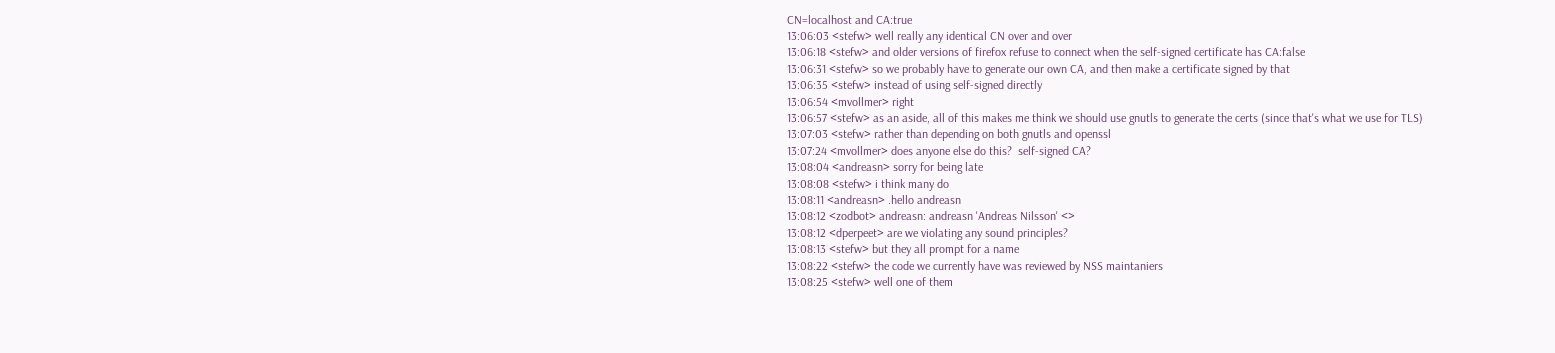CN=localhost and CA:true
13:06:03 <stefw> well really any identical CN over and over
13:06:18 <stefw> and older versions of firefox refuse to connect when the self-signed certificate has CA:false
13:06:31 <stefw> so we probably have to generate our own CA, and then make a certificate signed by that
13:06:35 <stefw> instead of using self-signed directly
13:06:54 <mvollmer> right
13:06:57 <stefw> as an aside, all of this makes me think we should use gnutls to generate the certs (since that's what we use for TLS)
13:07:03 <stefw> rather than depending on both gnutls and openssl
13:07:24 <mvollmer> does anyone else do this?  self-signed CA?
13:08:04 <andreasn> sorry for being late
13:08:08 <stefw> i think many do
13:08:11 <andreasn> .hello andreasn
13:08:12 <zodbot> andreasn: andreasn 'Andreas Nilsson' <>
13:08:12 <dperpeet> are we violating any sound principles?
13:08:13 <stefw> but they all prompt for a name
13:08:22 <stefw> the code we currently have was reviewed by NSS maintaniers
13:08:25 <stefw> well one of them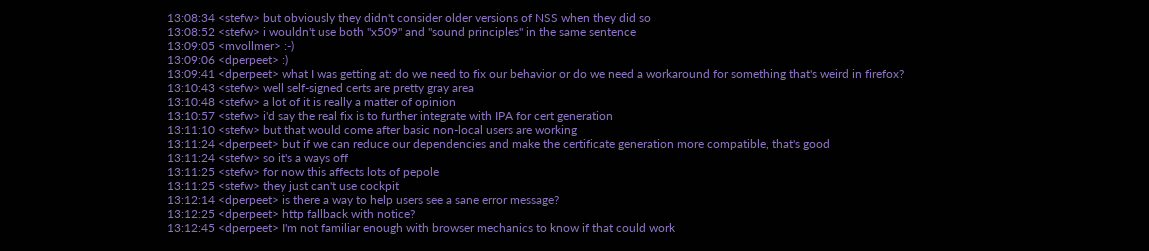13:08:34 <stefw> but obviously they didn't consider older versions of NSS when they did so
13:08:52 <stefw> i wouldn't use both "x509" and "sound principles" in the same sentence
13:09:05 <mvollmer> :-)
13:09:06 <dperpeet> :)
13:09:41 <dperpeet> what I was getting at: do we need to fix our behavior or do we need a workaround for something that's weird in firefox?
13:10:43 <stefw> well self-signed certs are pretty gray area
13:10:48 <stefw> a lot of it is really a matter of opinion
13:10:57 <stefw> i'd say the real fix is to further integrate with IPA for cert generation
13:11:10 <stefw> but that would come after basic non-local users are working
13:11:24 <dperpeet> but if we can reduce our dependencies and make the certificate generation more compatible, that's good
13:11:24 <stefw> so it's a ways off
13:11:25 <stefw> for now this affects lots of pepole
13:11:25 <stefw> they just can't use cockpit
13:12:14 <dperpeet> is there a way to help users see a sane error message?
13:12:25 <dperpeet> http fallback with notice?
13:12:45 <dperpeet> I'm not familiar enough with browser mechanics to know if that could work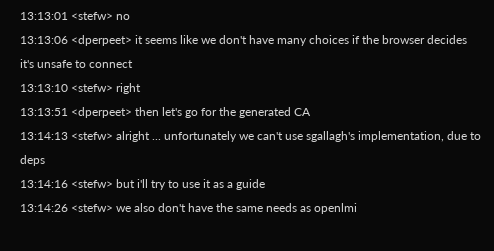13:13:01 <stefw> no
13:13:06 <dperpeet> it seems like we don't have many choices if the browser decides it's unsafe to connect
13:13:10 <stefw> right
13:13:51 <dperpeet> then let's go for the generated CA
13:14:13 <stefw> alright ... unfortunately we can't use sgallagh's implementation, due to deps
13:14:16 <stefw> but i'll try to use it as a guide
13:14:26 <stefw> we also don't have the same needs as openlmi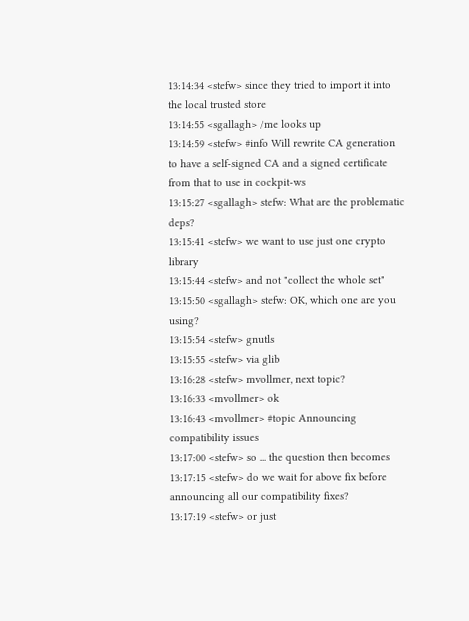13:14:34 <stefw> since they tried to import it into the local trusted store
13:14:55 <sgallagh> /me looks up
13:14:59 <stefw> #info Will rewrite CA generation to have a self-signed CA and a signed certificate from that to use in cockpit-ws
13:15:27 <sgallagh> stefw: What are the problematic deps?
13:15:41 <stefw> we want to use just one crypto library
13:15:44 <stefw> and not "collect the whole set"
13:15:50 <sgallagh> stefw: OK, which one are you using?
13:15:54 <stefw> gnutls
13:15:55 <stefw> via glib
13:16:28 <stefw> mvollmer, next topic?
13:16:33 <mvollmer> ok
13:16:43 <mvollmer> #topic Announcing compatibility issues
13:17:00 <stefw> so ... the question then becomes
13:17:15 <stefw> do we wait for above fix before announcing all our compatibility fixes?
13:17:19 <stefw> or just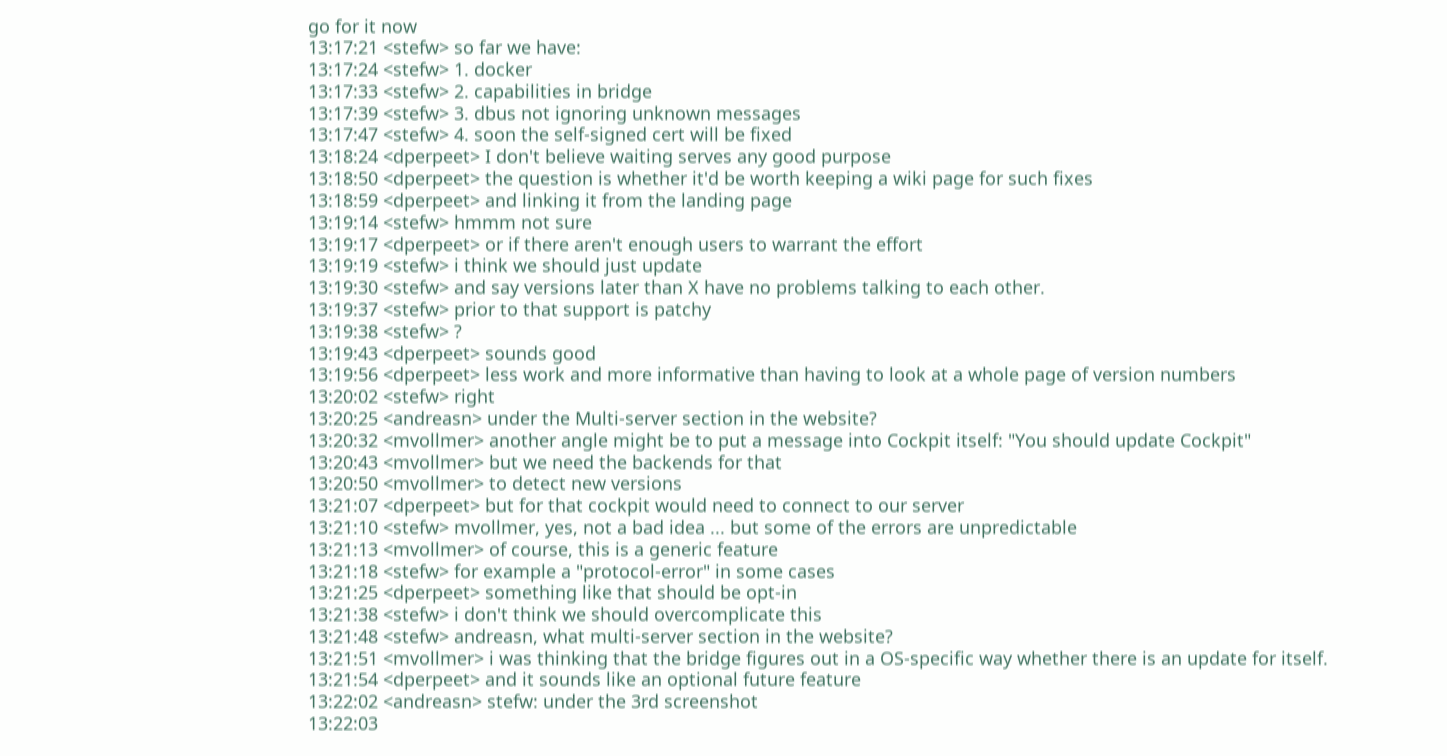go for it now
13:17:21 <stefw> so far we have:
13:17:24 <stefw> 1. docker
13:17:33 <stefw> 2. capabilities in bridge
13:17:39 <stefw> 3. dbus not ignoring unknown messages
13:17:47 <stefw> 4. soon the self-signed cert will be fixed
13:18:24 <dperpeet> I don't believe waiting serves any good purpose
13:18:50 <dperpeet> the question is whether it'd be worth keeping a wiki page for such fixes
13:18:59 <dperpeet> and linking it from the landing page
13:19:14 <stefw> hmmm not sure
13:19:17 <dperpeet> or if there aren't enough users to warrant the effort
13:19:19 <stefw> i think we should just update
13:19:30 <stefw> and say versions later than X have no problems talking to each other.
13:19:37 <stefw> prior to that support is patchy
13:19:38 <stefw> ?
13:19:43 <dperpeet> sounds good
13:19:56 <dperpeet> less work and more informative than having to look at a whole page of version numbers
13:20:02 <stefw> right
13:20:25 <andreasn> under the Multi-server section in the website?
13:20:32 <mvollmer> another angle might be to put a message into Cockpit itself: "You should update Cockpit"
13:20:43 <mvollmer> but we need the backends for that
13:20:50 <mvollmer> to detect new versions
13:21:07 <dperpeet> but for that cockpit would need to connect to our server
13:21:10 <stefw> mvollmer, yes, not a bad idea ... but some of the errors are unpredictable
13:21:13 <mvollmer> of course, this is a generic feature
13:21:18 <stefw> for example a "protocol-error" in some cases
13:21:25 <dperpeet> something like that should be opt-in
13:21:38 <stefw> i don't think we should overcomplicate this
13:21:48 <stefw> andreasn, what multi-server section in the website?
13:21:51 <mvollmer> i was thinking that the bridge figures out in a OS-specific way whether there is an update for itself.
13:21:54 <dperpeet> and it sounds like an optional future feature
13:22:02 <andreasn> stefw: under the 3rd screenshot
13:22:03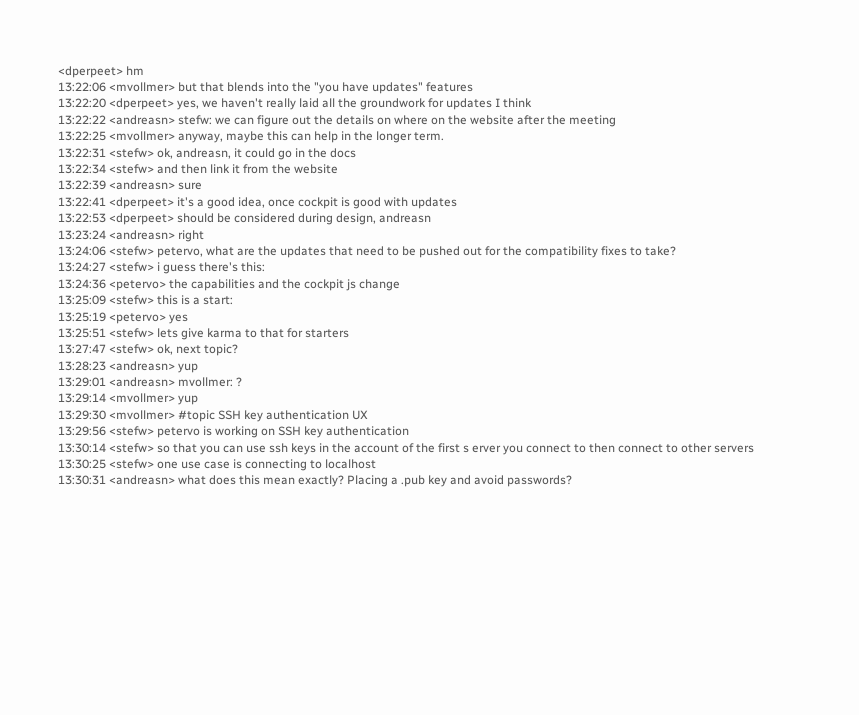<dperpeet> hm
13:22:06 <mvollmer> but that blends into the "you have updates" features
13:22:20 <dperpeet> yes, we haven't really laid all the groundwork for updates I think
13:22:22 <andreasn> stefw: we can figure out the details on where on the website after the meeting
13:22:25 <mvollmer> anyway, maybe this can help in the longer term.
13:22:31 <stefw> ok, andreasn, it could go in the docs
13:22:34 <stefw> and then link it from the website
13:22:39 <andreasn> sure
13:22:41 <dperpeet> it's a good idea, once cockpit is good with updates
13:22:53 <dperpeet> should be considered during design, andreasn
13:23:24 <andreasn> right
13:24:06 <stefw> petervo, what are the updates that need to be pushed out for the compatibility fixes to take?
13:24:27 <stefw> i guess there's this:
13:24:36 <petervo> the capabilities and the cockpit js change
13:25:09 <stefw> this is a start:
13:25:19 <petervo> yes
13:25:51 <stefw> lets give karma to that for starters
13:27:47 <stefw> ok, next topic?
13:28:23 <andreasn> yup
13:29:01 <andreasn> mvollmer: ?
13:29:14 <mvollmer> yup
13:29:30 <mvollmer> #topic SSH key authentication UX
13:29:56 <stefw> petervo is working on SSH key authentication
13:30:14 <stefw> so that you can use ssh keys in the account of the first s erver you connect to then connect to other servers
13:30:25 <stefw> one use case is connecting to localhost
13:30:31 <andreasn> what does this mean exactly? Placing a .pub key and avoid passwords?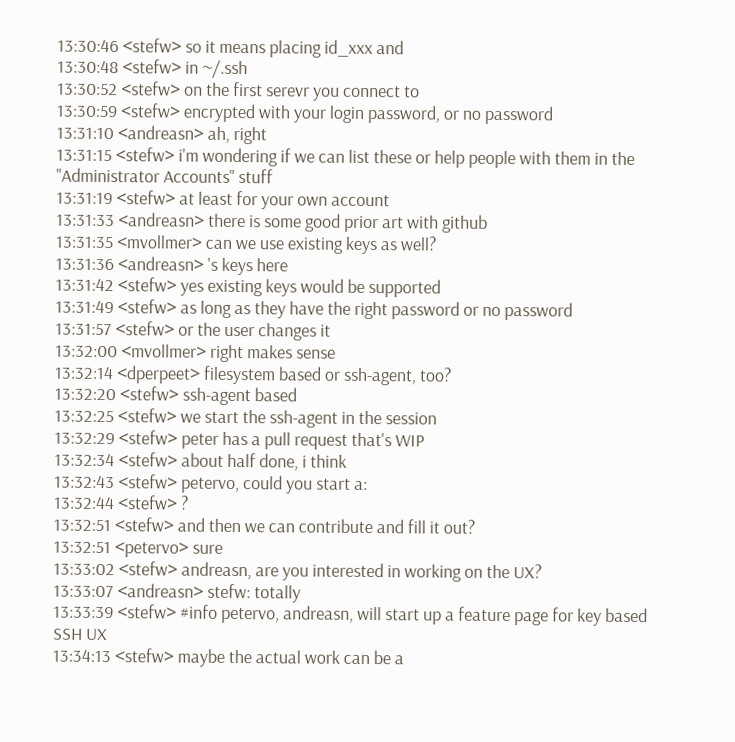13:30:46 <stefw> so it means placing id_xxx and
13:30:48 <stefw> in ~/.ssh
13:30:52 <stefw> on the first serevr you connect to
13:30:59 <stefw> encrypted with your login password, or no password
13:31:10 <andreasn> ah, right
13:31:15 <stefw> i'm wondering if we can list these or help people with them in the "Administrator Accounts" stuff
13:31:19 <stefw> at least for your own account
13:31:33 <andreasn> there is some good prior art with github
13:31:35 <mvollmer> can we use existing keys as well?
13:31:36 <andreasn> 's keys here
13:31:42 <stefw> yes existing keys would be supported
13:31:49 <stefw> as long as they have the right password or no password
13:31:57 <stefw> or the user changes it
13:32:00 <mvollmer> right makes sense
13:32:14 <dperpeet> filesystem based or ssh-agent, too?
13:32:20 <stefw> ssh-agent based
13:32:25 <stefw> we start the ssh-agent in the session
13:32:29 <stefw> peter has a pull request that's WIP
13:32:34 <stefw> about half done, i think
13:32:43 <stefw> petervo, could you start a:
13:32:44 <stefw> ?
13:32:51 <stefw> and then we can contribute and fill it out?
13:32:51 <petervo> sure
13:33:02 <stefw> andreasn, are you interested in working on the UX?
13:33:07 <andreasn> stefw: totally
13:33:39 <stefw> #info petervo, andreasn, will start up a feature page for key based SSH UX
13:34:13 <stefw> maybe the actual work can be a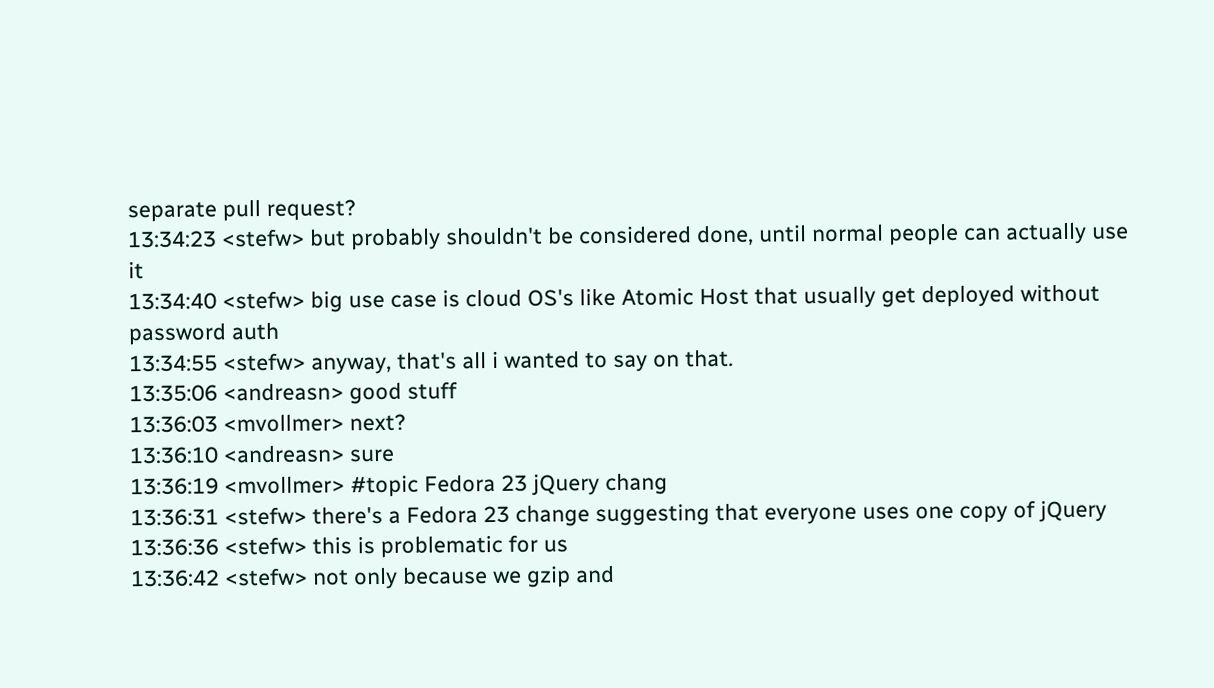separate pull request?
13:34:23 <stefw> but probably shouldn't be considered done, until normal people can actually use it
13:34:40 <stefw> big use case is cloud OS's like Atomic Host that usually get deployed without password auth
13:34:55 <stefw> anyway, that's all i wanted to say on that.
13:35:06 <andreasn> good stuff
13:36:03 <mvollmer> next?
13:36:10 <andreasn> sure
13:36:19 <mvollmer> #topic Fedora 23 jQuery chang
13:36:31 <stefw> there's a Fedora 23 change suggesting that everyone uses one copy of jQuery
13:36:36 <stefw> this is problematic for us
13:36:42 <stefw> not only because we gzip and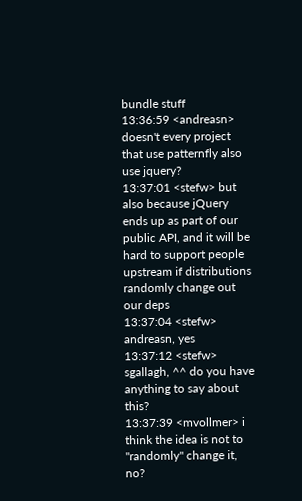bundle stuff
13:36:59 <andreasn> doesn't every project that use patternfly also use jquery?
13:37:01 <stefw> but also because jQuery ends up as part of our public API, and it will be hard to support people upstream if distributions randomly change out our deps
13:37:04 <stefw> andreasn, yes
13:37:12 <stefw> sgallagh, ^^ do you have anything to say about this?
13:37:39 <mvollmer> i think the idea is not to "randomly" change it, no?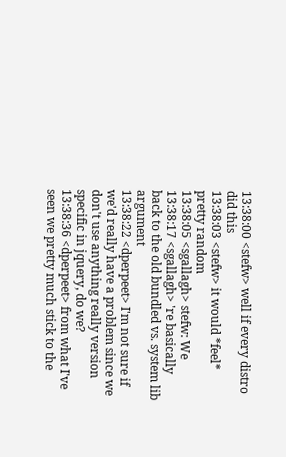13:38:00 <stefw> well if every distro did this
13:38:03 <stefw> it would *feel* pretty random
13:38:05 <sgallagh> stefw: We
13:38:17 <sgallagh> 're basically back to the old bundled vs. system lib argument
13:38:22 <dperpeet> I'm not sure if we'd really have a problem since we don't use anything really version specific in jquery, do we?
13:38:36 <dperpeet> from what I've seen we pretty much stick to the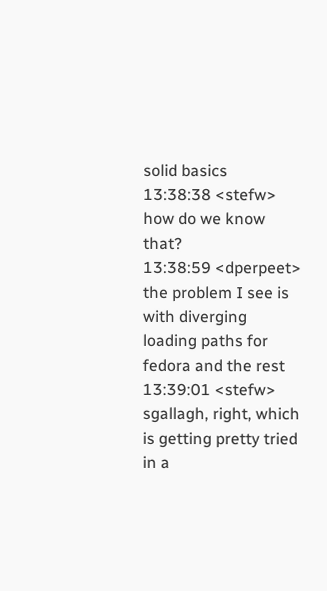solid basics
13:38:38 <stefw> how do we know that?
13:38:59 <dperpeet> the problem I see is with diverging loading paths for fedora and the rest
13:39:01 <stefw> sgallagh, right, which is getting pretty tried in a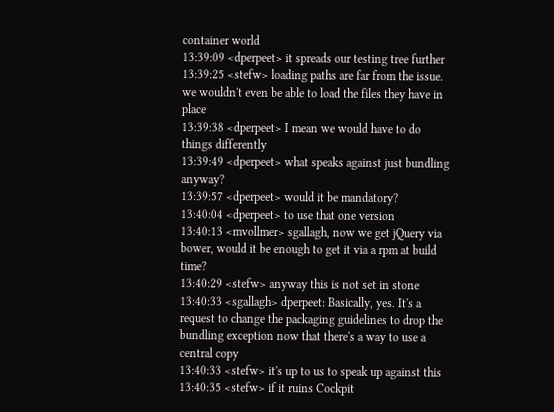container world
13:39:09 <dperpeet> it spreads our testing tree further
13:39:25 <stefw> loading paths are far from the issue. we wouldn't even be able to load the files they have in place
13:39:38 <dperpeet> I mean we would have to do things differently
13:39:49 <dperpeet> what speaks against just bundling anyway?
13:39:57 <dperpeet> would it be mandatory?
13:40:04 <dperpeet> to use that one version
13:40:13 <mvollmer> sgallagh, now we get jQuery via bower, would it be enough to get it via a rpm at build time?
13:40:29 <stefw> anyway this is not set in stone
13:40:33 <sgallagh> dperpeet: Basically, yes. It's a request to change the packaging guidelines to drop the bundling exception now that there's a way to use a central copy
13:40:33 <stefw> it's up to us to speak up against this
13:40:35 <stefw> if it ruins Cockpit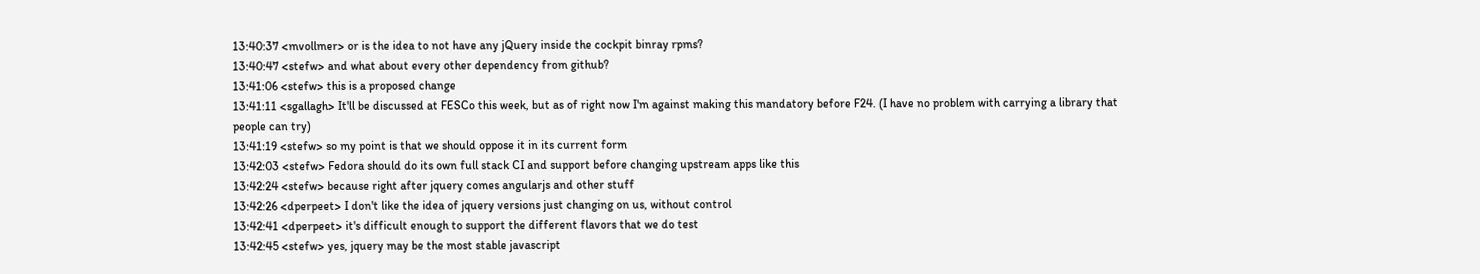13:40:37 <mvollmer> or is the idea to not have any jQuery inside the cockpit binray rpms?
13:40:47 <stefw> and what about every other dependency from github?
13:41:06 <stefw> this is a proposed change
13:41:11 <sgallagh> It'll be discussed at FESCo this week, but as of right now I'm against making this mandatory before F24. (I have no problem with carrying a library that people can try)
13:41:19 <stefw> so my point is that we should oppose it in its current form
13:42:03 <stefw> Fedora should do its own full stack CI and support before changing upstream apps like this
13:42:24 <stefw> because right after jquery comes angularjs and other stuff
13:42:26 <dperpeet> I don't like the idea of jquery versions just changing on us, without control
13:42:41 <dperpeet> it's difficult enough to support the different flavors that we do test
13:42:45 <stefw> yes, jquery may be the most stable javascript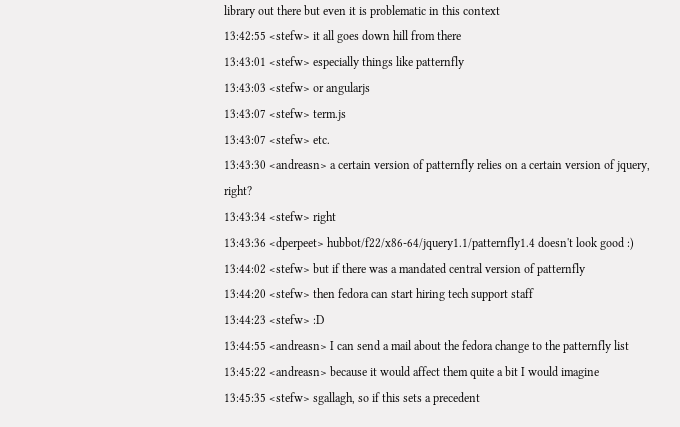library out there but even it is problematic in this context
13:42:55 <stefw> it all goes down hill from there
13:43:01 <stefw> especially things like patternfly
13:43:03 <stefw> or angularjs
13:43:07 <stefw> term.js
13:43:07 <stefw> etc.
13:43:30 <andreasn> a certain version of patternfly relies on a certain version of jquery, right?
13:43:34 <stefw> right
13:43:36 <dperpeet> hubbot/f22/x86-64/jquery1.1/patternfly1.4 doesn't look good :)
13:44:02 <stefw> but if there was a mandated central version of patternfly
13:44:20 <stefw> then fedora can start hiring tech support staff
13:44:23 <stefw> :D
13:44:55 <andreasn> I can send a mail about the fedora change to the patternfly list
13:45:22 <andreasn> because it would affect them quite a bit I would imagine
13:45:35 <stefw> sgallagh, so if this sets a precedent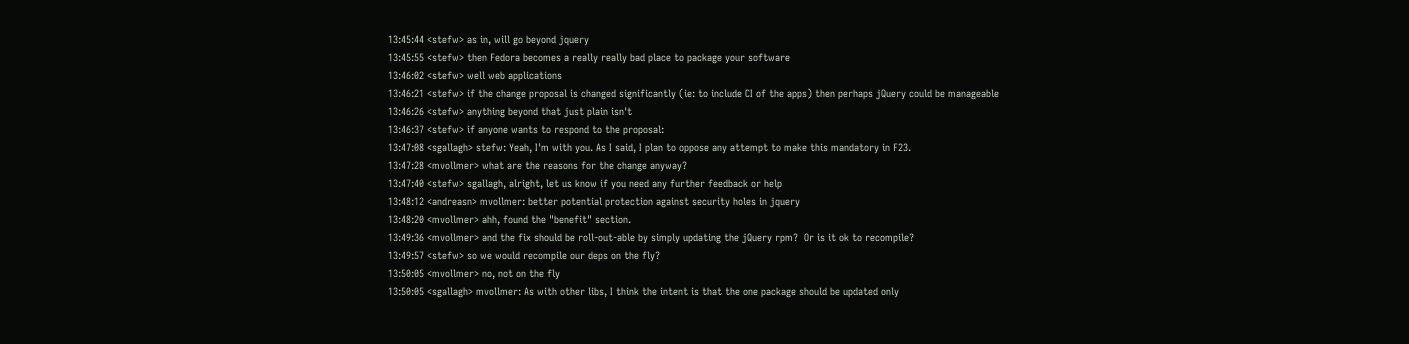13:45:44 <stefw> as in, will go beyond jquery
13:45:55 <stefw> then Fedora becomes a really really bad place to package your software
13:46:02 <stefw> well web applications
13:46:21 <stefw> if the change proposal is changed significantly (ie: to include CI of the apps) then perhaps jQuery could be manageable
13:46:26 <stefw> anything beyond that just plain isn't
13:46:37 <stefw> if anyone wants to respond to the proposal:
13:47:08 <sgallagh> stefw: Yeah, I'm with you. As I said, I plan to oppose any attempt to make this mandatory in F23.
13:47:28 <mvollmer> what are the reasons for the change anyway?
13:47:40 <stefw> sgallagh, alright, let us know if you need any further feedback or help
13:48:12 <andreasn> mvollmer: better potential protection against security holes in jquery
13:48:20 <mvollmer> ahh, found the "benefit" section.
13:49:36 <mvollmer> and the fix should be roll-out-able by simply updating the jQuery rpm?  Or is it ok to recompile?
13:49:57 <stefw> so we would recompile our deps on the fly?
13:50:05 <mvollmer> no, not on the fly
13:50:05 <sgallagh> mvollmer: As with other libs, I think the intent is that the one package should be updated only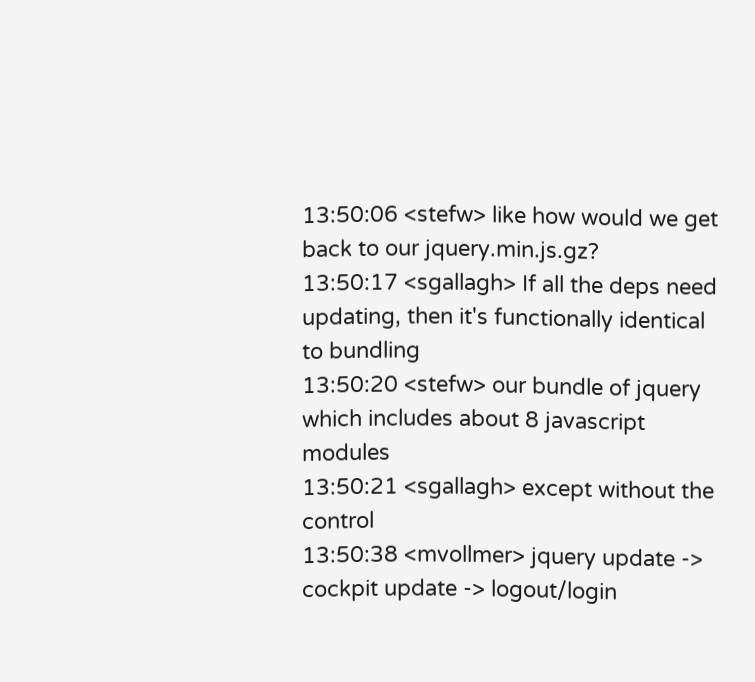13:50:06 <stefw> like how would we get back to our jquery.min.js.gz?
13:50:17 <sgallagh> If all the deps need updating, then it's functionally identical to bundling
13:50:20 <stefw> our bundle of jquery which includes about 8 javascript modules
13:50:21 <sgallagh> except without the control
13:50:38 <mvollmer> jquery update -> cockpit update -> logout/login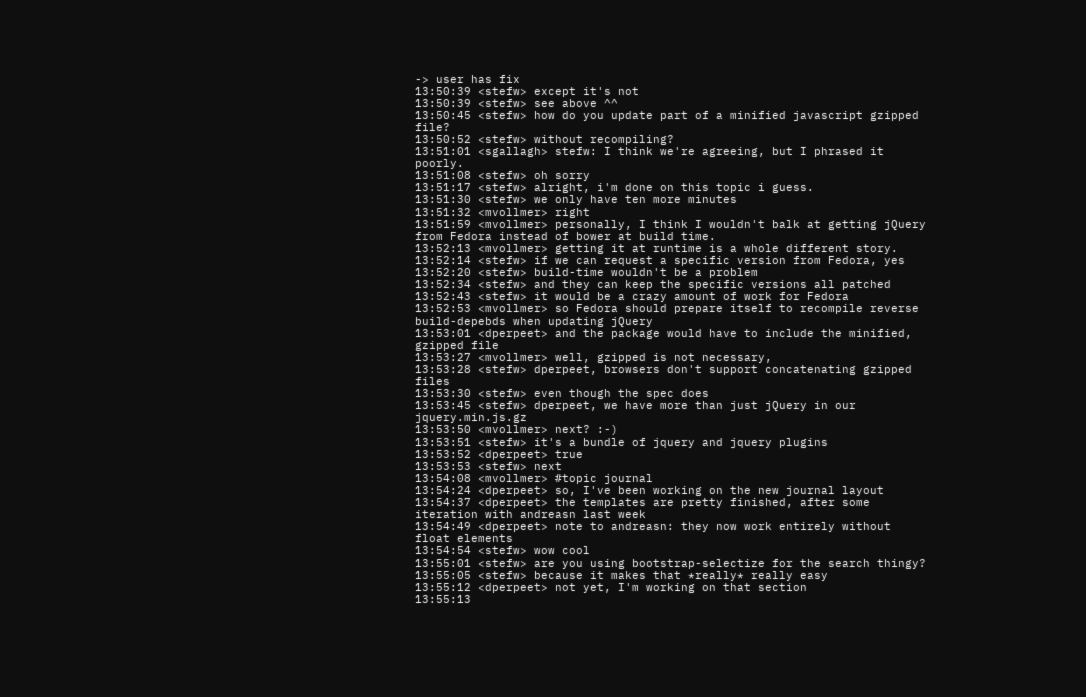-> user has fix
13:50:39 <stefw> except it's not
13:50:39 <stefw> see above ^^
13:50:45 <stefw> how do you update part of a minified javascript gzipped file?
13:50:52 <stefw> without recompiling?
13:51:01 <sgallagh> stefw: I think we're agreeing, but I phrased it poorly.
13:51:08 <stefw> oh sorry
13:51:17 <stefw> alright, i'm done on this topic i guess.
13:51:30 <stefw> we only have ten more minutes
13:51:32 <mvollmer> right
13:51:59 <mvollmer> personally, I think I wouldn't balk at getting jQuery from Fedora instead of bower at build time.
13:52:13 <mvollmer> getting it at runtime is a whole different story.
13:52:14 <stefw> if we can request a specific version from Fedora, yes
13:52:20 <stefw> build-time wouldn't be a problem
13:52:34 <stefw> and they can keep the specific versions all patched
13:52:43 <stefw> it would be a crazy amount of work for Fedora
13:52:53 <mvollmer> so Fedora should prepare itself to recompile reverse build-depebds when updating jQuery
13:53:01 <dperpeet> and the package would have to include the minified, gzipped file
13:53:27 <mvollmer> well, gzipped is not necessary,
13:53:28 <stefw> dperpeet, browsers don't support concatenating gzipped files
13:53:30 <stefw> even though the spec does
13:53:45 <stefw> dperpeet, we have more than just jQuery in our jquery.min.js.gz
13:53:50 <mvollmer> next? :-)
13:53:51 <stefw> it's a bundle of jquery and jquery plugins
13:53:52 <dperpeet> true
13:53:53 <stefw> next
13:54:08 <mvollmer> #topic journal
13:54:24 <dperpeet> so, I've been working on the new journal layout
13:54:37 <dperpeet> the templates are pretty finished, after some iteration with andreasn last week
13:54:49 <dperpeet> note to andreasn: they now work entirely without float elements
13:54:54 <stefw> wow cool
13:55:01 <stefw> are you using bootstrap-selectize for the search thingy?
13:55:05 <stefw> because it makes that *really* really easy
13:55:12 <dperpeet> not yet, I'm working on that section
13:55:13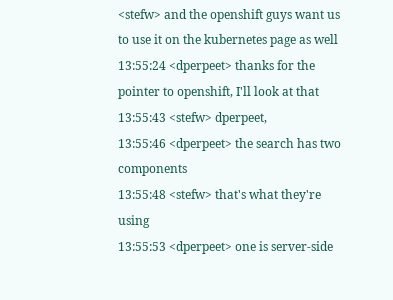<stefw> and the openshift guys want us to use it on the kubernetes page as well
13:55:24 <dperpeet> thanks for the pointer to openshift, I'll look at that
13:55:43 <stefw> dperpeet,
13:55:46 <dperpeet> the search has two components
13:55:48 <stefw> that's what they're using
13:55:53 <dperpeet> one is server-side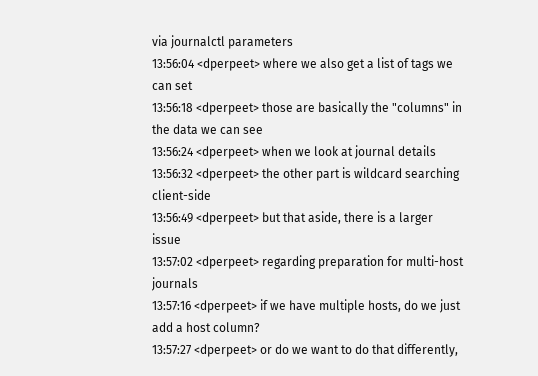via journalctl parameters
13:56:04 <dperpeet> where we also get a list of tags we can set
13:56:18 <dperpeet> those are basically the "columns" in the data we can see
13:56:24 <dperpeet> when we look at journal details
13:56:32 <dperpeet> the other part is wildcard searching client-side
13:56:49 <dperpeet> but that aside, there is a larger issue
13:57:02 <dperpeet> regarding preparation for multi-host journals
13:57:16 <dperpeet> if we have multiple hosts, do we just add a host column?
13:57:27 <dperpeet> or do we want to do that differently,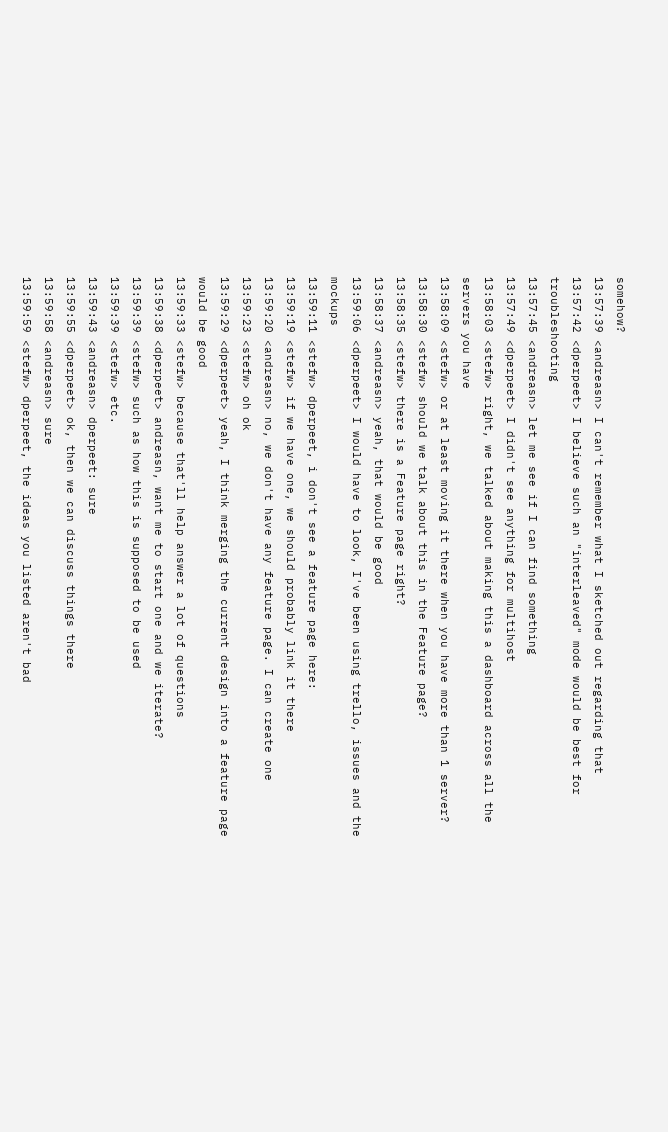somehow?
13:57:39 <andreasn> I can't remember what I sketched out regarding that
13:57:42 <dperpeet> I believe such an "interleaved" mode would be best for troubleshooting
13:57:45 <andreasn> let me see if I can find something
13:57:49 <dperpeet> I didn't see anything for multihost
13:58:03 <stefw> right, we talked about making this a dashboard across all the servers you have
13:58:09 <stefw> or at least moving it there when you have more than 1 server?
13:58:30 <stefw> should we talk about this in the Feature page?
13:58:35 <stefw> there is a Feature page right?
13:58:37 <andreasn> yeah, that would be good
13:59:06 <dperpeet> I would have to look, I've been using trello, issues and the mockups
13:59:11 <stefw> dperpeet, i don't see a feature page here:
13:59:19 <stefw> if we have one, we should probably link it there
13:59:20 <andreasn> no, we don't have any feature page. I can create one
13:59:23 <stefw> oh ok
13:59:29 <dperpeet> yeah, I think merging the current design into a feature page would be good
13:59:33 <stefw> because that'll help answer a lot of questions
13:59:38 <dperpeet> andreasn, want me to start one and we iterate?
13:59:39 <stefw> such as how this is supposed to be used
13:59:39 <stefw> etc.
13:59:43 <andreasn> dperpeet: sure
13:59:55 <dperpeet> ok, then we can discuss things there
13:59:58 <andreasn> sure
13:59:59 <stefw> dperpeet, the ideas you listed aren't bad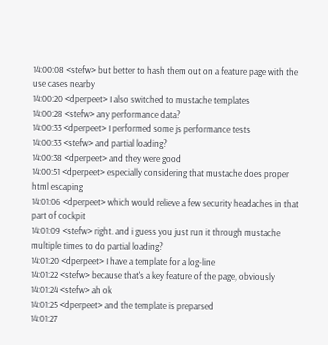14:00:08 <stefw> but better to hash them out on a feature page with the use cases nearby
14:00:20 <dperpeet> I also switched to mustache templates
14:00:28 <stefw> any performance data?
14:00:33 <dperpeet> I performed some js performance tests
14:00:33 <stefw> and partial loading?
14:00:38 <dperpeet> and they were good
14:00:51 <dperpeet> especially considering that mustache does proper html escaping
14:01:06 <dperpeet> which would relieve a few security headaches in that part of cockpit
14:01:09 <stefw> right. and i guess you just run it through mustache multiple times to do partial loading?
14:01:20 <dperpeet> I have a template for a log-line
14:01:22 <stefw> because that's a key feature of the page, obviously
14:01:24 <stefw> ah ok
14:01:25 <dperpeet> and the template is preparsed
14:01:27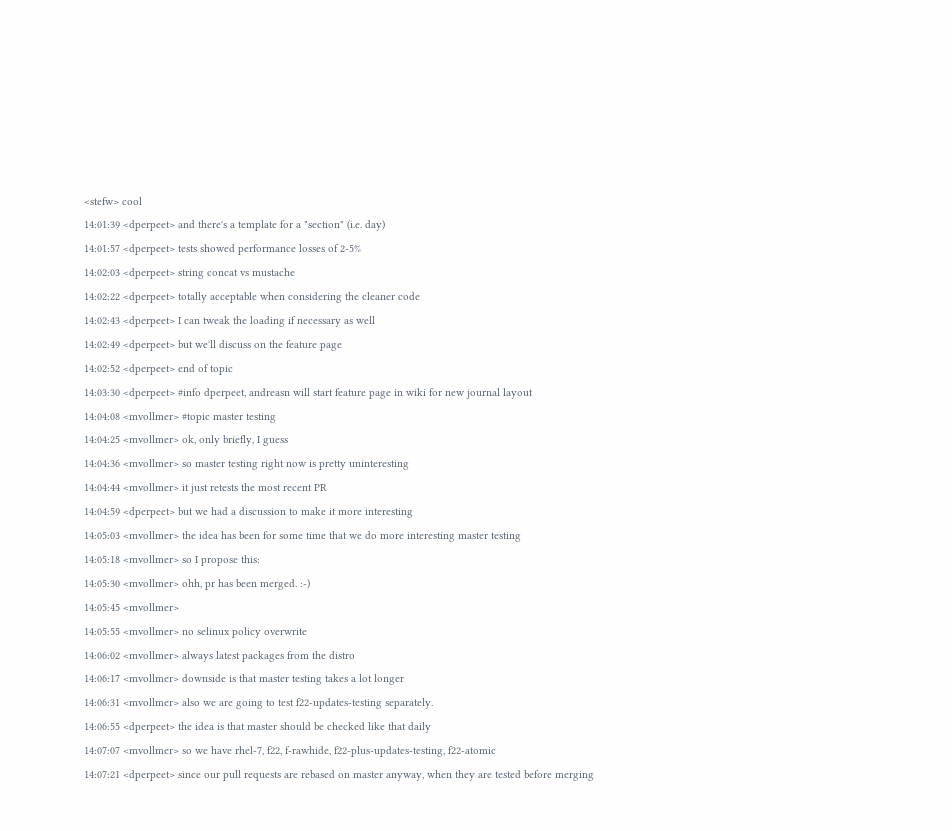<stefw> cool
14:01:39 <dperpeet> and there's a template for a "section" (i.e. day)
14:01:57 <dperpeet> tests showed performance losses of 2-5%
14:02:03 <dperpeet> string concat vs mustache
14:02:22 <dperpeet> totally acceptable when considering the cleaner code
14:02:43 <dperpeet> I can tweak the loading if necessary as well
14:02:49 <dperpeet> but we'll discuss on the feature page
14:02:52 <dperpeet> end of topic
14:03:30 <dperpeet> #info dperpeet, andreasn will start feature page in wiki for new journal layout
14:04:08 <mvollmer> #topic master testing
14:04:25 <mvollmer> ok, only briefly, I guess
14:04:36 <mvollmer> so master testing right now is pretty uninteresting
14:04:44 <mvollmer> it just retests the most recent PR
14:04:59 <dperpeet> but we had a discussion to make it more interesting
14:05:03 <mvollmer> the idea has been for some time that we do more interesting master testing
14:05:18 <mvollmer> so I propose this:
14:05:30 <mvollmer> ohh, pr has been merged. :-)
14:05:45 <mvollmer>
14:05:55 <mvollmer> no selinux policy overwrite
14:06:02 <mvollmer> always latest packages from the distro
14:06:17 <mvollmer> downside is that master testing takes a lot longer
14:06:31 <mvollmer> also we are going to test f22-updates-testing separately.
14:06:55 <dperpeet> the idea is that master should be checked like that daily
14:07:07 <mvollmer> so we have rhel-7, f22, f-rawhide, f22-plus-updates-testing, f22-atomic
14:07:21 <dperpeet> since our pull requests are rebased on master anyway, when they are tested before merging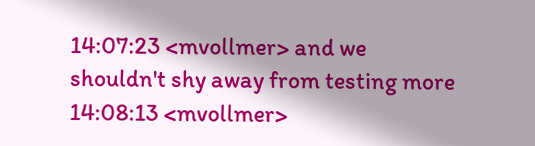14:07:23 <mvollmer> and we shouldn't shy away from testing more
14:08:13 <mvollmer>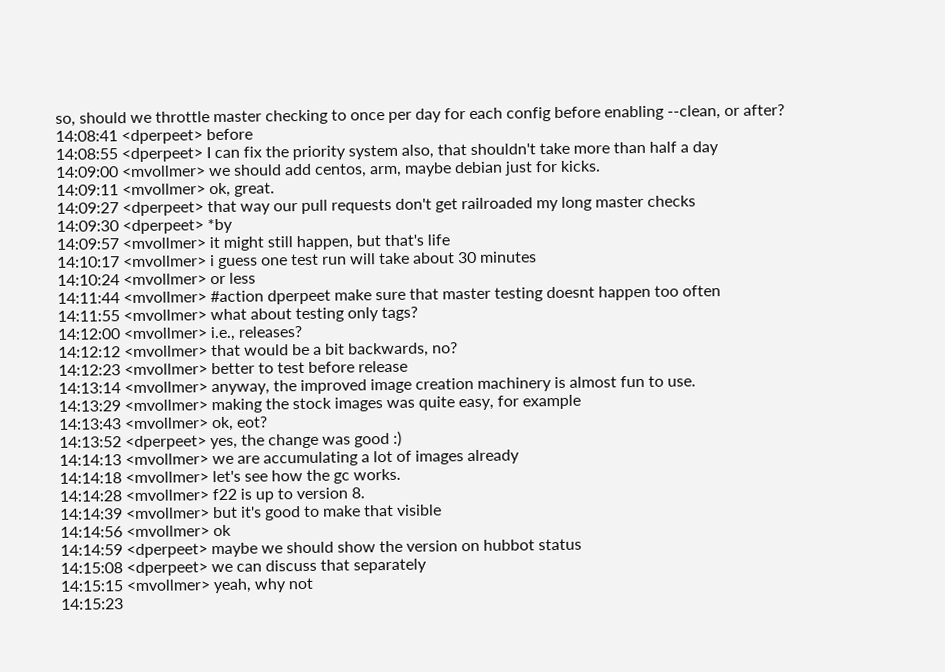so, should we throttle master checking to once per day for each config before enabling --clean, or after?
14:08:41 <dperpeet> before
14:08:55 <dperpeet> I can fix the priority system also, that shouldn't take more than half a day
14:09:00 <mvollmer> we should add centos, arm, maybe debian just for kicks.
14:09:11 <mvollmer> ok, great.
14:09:27 <dperpeet> that way our pull requests don't get railroaded my long master checks
14:09:30 <dperpeet> *by
14:09:57 <mvollmer> it might still happen, but that's life
14:10:17 <mvollmer> i guess one test run will take about 30 minutes
14:10:24 <mvollmer> or less
14:11:44 <mvollmer> #action dperpeet make sure that master testing doesnt happen too often
14:11:55 <mvollmer> what about testing only tags?
14:12:00 <mvollmer> i.e., releases?
14:12:12 <mvollmer> that would be a bit backwards, no?
14:12:23 <mvollmer> better to test before release
14:13:14 <mvollmer> anyway, the improved image creation machinery is almost fun to use.
14:13:29 <mvollmer> making the stock images was quite easy, for example
14:13:43 <mvollmer> ok, eot?
14:13:52 <dperpeet> yes, the change was good :)
14:14:13 <mvollmer> we are accumulating a lot of images already
14:14:18 <mvollmer> let's see how the gc works.
14:14:28 <mvollmer> f22 is up to version 8.
14:14:39 <mvollmer> but it's good to make that visible
14:14:56 <mvollmer> ok
14:14:59 <dperpeet> maybe we should show the version on hubbot status
14:15:08 <dperpeet> we can discuss that separately
14:15:15 <mvollmer> yeah, why not
14:15:23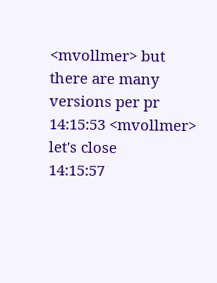<mvollmer> but there are many versions per pr
14:15:53 <mvollmer> let's close
14:15:57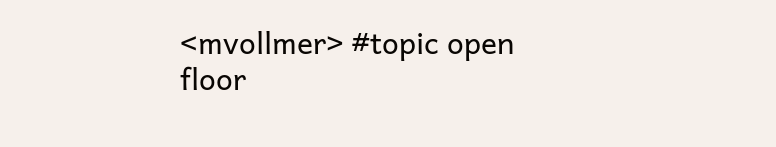<mvollmer> #topic open floor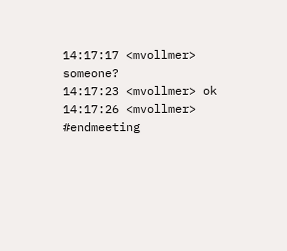14:17:17 <mvollmer> someone?
14:17:23 <mvollmer> ok
14:17:26 <mvollmer> #endmeeting